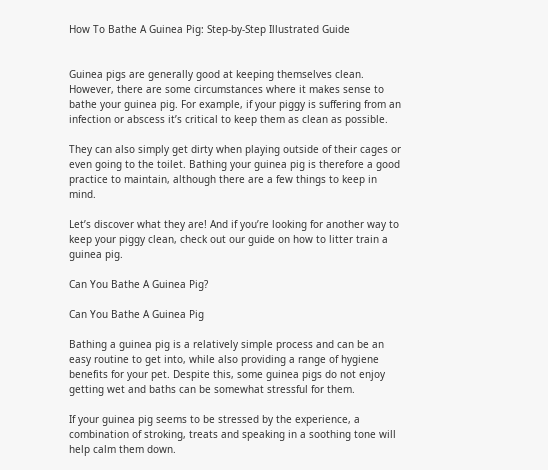How To Bathe A Guinea Pig: Step-by-Step Illustrated Guide


Guinea pigs are generally good at keeping themselves clean. However, there are some circumstances where it makes sense to bathe your guinea pig. For example, if your piggy is suffering from an infection or abscess it’s critical to keep them as clean as possible.

They can also simply get dirty when playing outside of their cages or even going to the toilet. Bathing your guinea pig is therefore a good practice to maintain, although there are a few things to keep in mind.

Let’s discover what they are! And if you’re looking for another way to keep your piggy clean, check out our guide on how to litter train a guinea pig.

Can You Bathe A Guinea Pig?

Can You Bathe A Guinea Pig

Bathing a guinea pig is a relatively simple process and can be an easy routine to get into, while also providing a range of hygiene benefits for your pet. Despite this, some guinea pigs do not enjoy getting wet and baths can be somewhat stressful for them.

If your guinea pig seems to be stressed by the experience, a combination of stroking, treats and speaking in a soothing tone will help calm them down.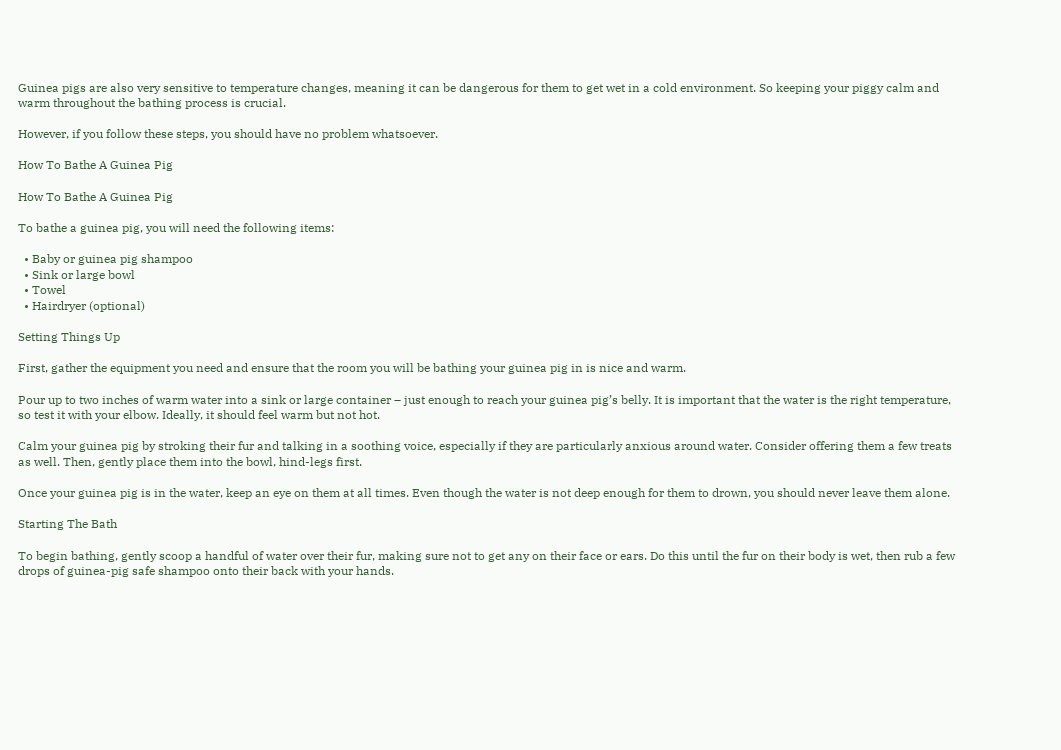Guinea pigs are also very sensitive to temperature changes, meaning it can be dangerous for them to get wet in a cold environment. So keeping your piggy calm and warm throughout the bathing process is crucial.

However, if you follow these steps, you should have no problem whatsoever.

How To Bathe A Guinea Pig

How To Bathe A Guinea Pig

To bathe a guinea pig, you will need the following items:

  • Baby or guinea pig shampoo
  • Sink or large bowl
  • Towel
  • Hairdryer (optional)

Setting Things Up

First, gather the equipment you need and ensure that the room you will be bathing your guinea pig in is nice and warm.

Pour up to two inches of warm water into a sink or large container – just enough to reach your guinea pig’s belly. It is important that the water is the right temperature, so test it with your elbow. Ideally, it should feel warm but not hot.

Calm your guinea pig by stroking their fur and talking in a soothing voice, especially if they are particularly anxious around water. Consider offering them a few treats as well. Then, gently place them into the bowl, hind-legs first.

Once your guinea pig is in the water, keep an eye on them at all times. Even though the water is not deep enough for them to drown, you should never leave them alone.

Starting The Bath

To begin bathing, gently scoop a handful of water over their fur, making sure not to get any on their face or ears. Do this until the fur on their body is wet, then rub a few drops of guinea-pig safe shampoo onto their back with your hands.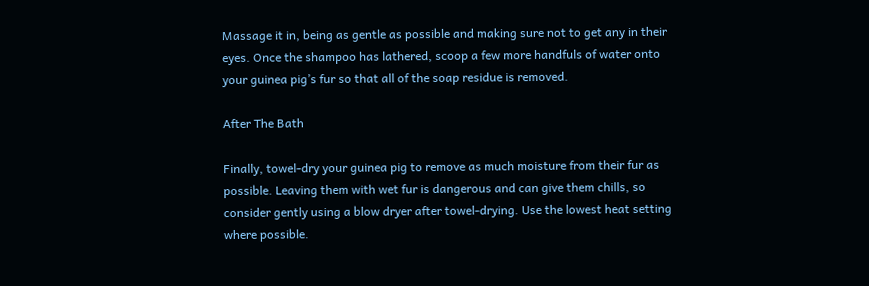Massage it in, being as gentle as possible and making sure not to get any in their eyes. Once the shampoo has lathered, scoop a few more handfuls of water onto your guinea pig’s fur so that all of the soap residue is removed.

After The Bath

Finally, towel-dry your guinea pig to remove as much moisture from their fur as possible. Leaving them with wet fur is dangerous and can give them chills, so consider gently using a blow dryer after towel-drying. Use the lowest heat setting where possible.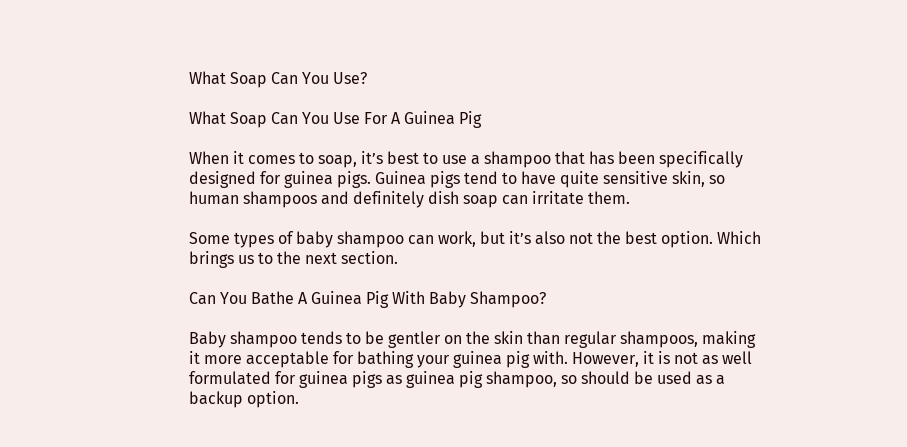What Soap Can You Use?

What Soap Can You Use For A Guinea Pig

When it comes to soap, it’s best to use a shampoo that has been specifically designed for guinea pigs. Guinea pigs tend to have quite sensitive skin, so human shampoos and definitely dish soap can irritate them.

Some types of baby shampoo can work, but it’s also not the best option. Which brings us to the next section.

Can You Bathe A Guinea Pig With Baby Shampoo?

Baby shampoo tends to be gentler on the skin than regular shampoos, making it more acceptable for bathing your guinea pig with. However, it is not as well formulated for guinea pigs as guinea pig shampoo, so should be used as a backup option.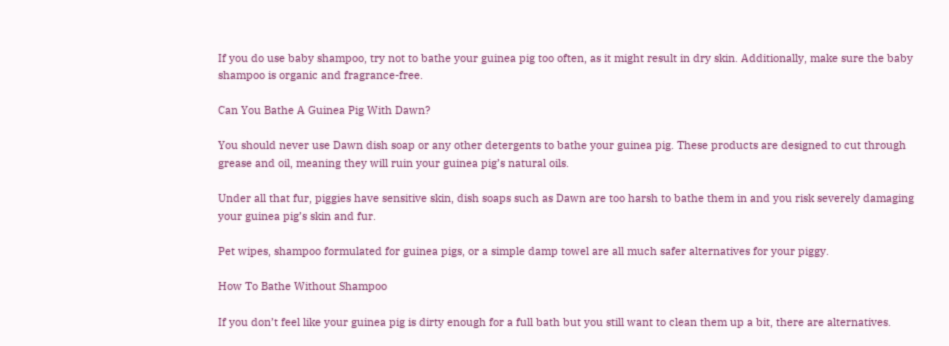If you do use baby shampoo, try not to bathe your guinea pig too often, as it might result in dry skin. Additionally, make sure the baby shampoo is organic and fragrance-free.

Can You Bathe A Guinea Pig With Dawn?

You should never use Dawn dish soap or any other detergents to bathe your guinea pig. These products are designed to cut through grease and oil, meaning they will ruin your guinea pig’s natural oils.

Under all that fur, piggies have sensitive skin, dish soaps such as Dawn are too harsh to bathe them in and you risk severely damaging your guinea pig’s skin and fur.

Pet wipes, shampoo formulated for guinea pigs, or a simple damp towel are all much safer alternatives for your piggy.

How To Bathe Without Shampoo

If you don’t feel like your guinea pig is dirty enough for a full bath but you still want to clean them up a bit, there are alternatives.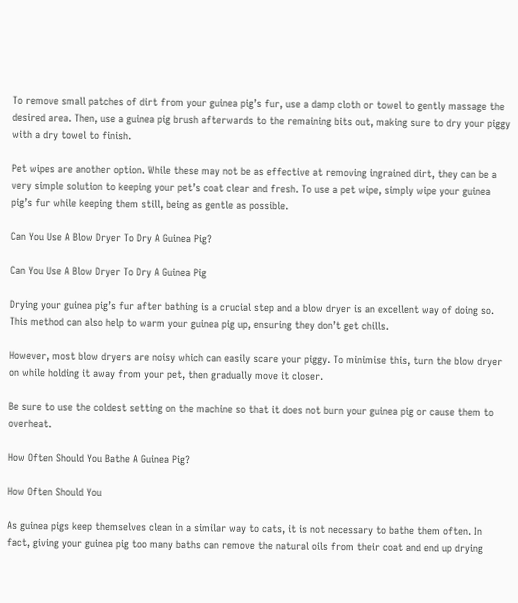To remove small patches of dirt from your guinea pig’s fur, use a damp cloth or towel to gently massage the desired area. Then, use a guinea pig brush afterwards to the remaining bits out, making sure to dry your piggy with a dry towel to finish.

Pet wipes are another option. While these may not be as effective at removing ingrained dirt, they can be a very simple solution to keeping your pet’s coat clear and fresh. To use a pet wipe, simply wipe your guinea pig’s fur while keeping them still, being as gentle as possible.

Can You Use A Blow Dryer To Dry A Guinea Pig?

Can You Use A Blow Dryer To Dry A Guinea Pig

Drying your guinea pig’s fur after bathing is a crucial step and a blow dryer is an excellent way of doing so. This method can also help to warm your guinea pig up, ensuring they don’t get chills.

However, most blow dryers are noisy which can easily scare your piggy. To minimise this, turn the blow dryer on while holding it away from your pet, then gradually move it closer.

Be sure to use the coldest setting on the machine so that it does not burn your guinea pig or cause them to overheat.

How Often Should You Bathe A Guinea Pig?

How Often Should You

As guinea pigs keep themselves clean in a similar way to cats, it is not necessary to bathe them often. In fact, giving your guinea pig too many baths can remove the natural oils from their coat and end up drying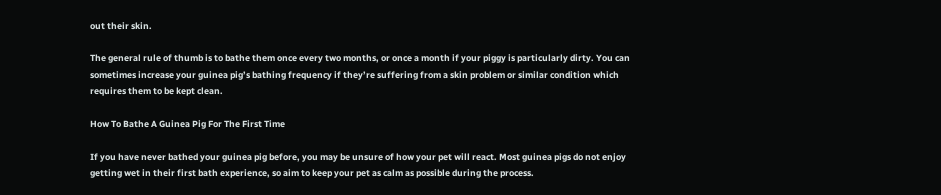out their skin.

The general rule of thumb is to bathe them once every two months, or once a month if your piggy is particularly dirty. You can sometimes increase your guinea pig’s bathing frequency if they’re suffering from a skin problem or similar condition which requires them to be kept clean.

How To Bathe A Guinea Pig For The First Time

If you have never bathed your guinea pig before, you may be unsure of how your pet will react. Most guinea pigs do not enjoy getting wet in their first bath experience, so aim to keep your pet as calm as possible during the process.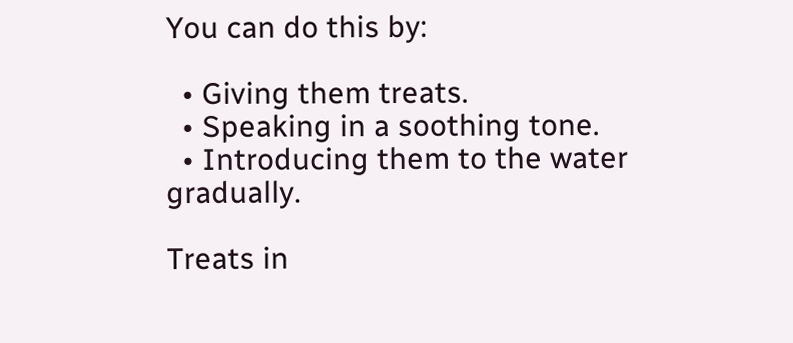You can do this by:

  • Giving them treats.
  • Speaking in a soothing tone.
  • Introducing them to the water gradually.

Treats in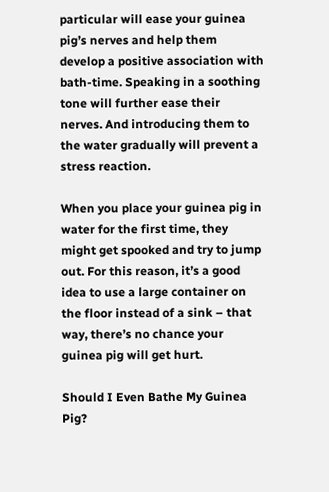particular will ease your guinea pig’s nerves and help them develop a positive association with bath-time. Speaking in a soothing tone will further ease their nerves. And introducing them to the water gradually will prevent a stress reaction.

When you place your guinea pig in water for the first time, they might get spooked and try to jump out. For this reason, it’s a good idea to use a large container on the floor instead of a sink – that way, there’s no chance your guinea pig will get hurt.

Should I Even Bathe My Guinea Pig?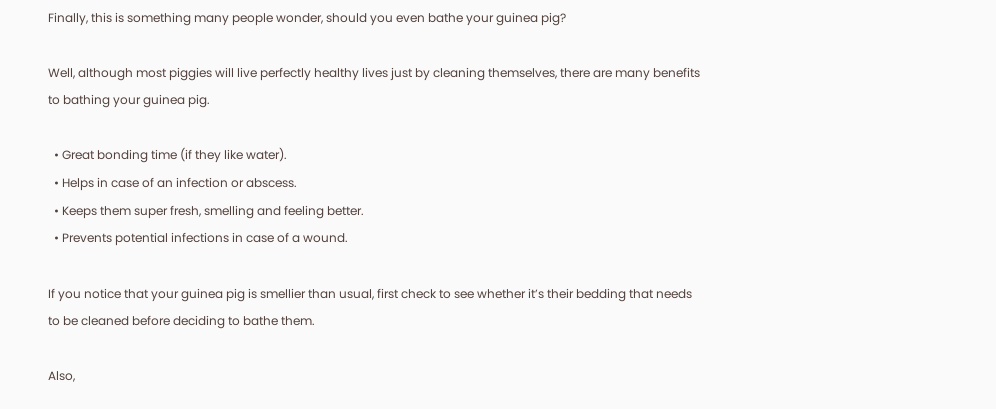Finally, this is something many people wonder, should you even bathe your guinea pig?

Well, although most piggies will live perfectly healthy lives just by cleaning themselves, there are many benefits to bathing your guinea pig.

  • Great bonding time (if they like water).
  • Helps in case of an infection or abscess.
  • Keeps them super fresh, smelling and feeling better.
  • Prevents potential infections in case of a wound.

If you notice that your guinea pig is smellier than usual, first check to see whether it’s their bedding that needs to be cleaned before deciding to bathe them.

Also,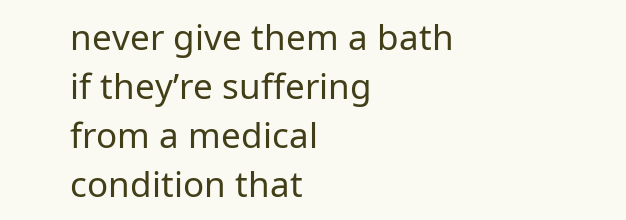never give them a bath if they’re suffering from a medical condition that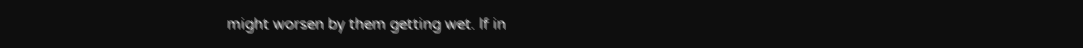might worsen by them getting wet. If in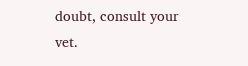doubt, consult your vet.